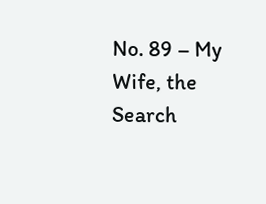No. 89 – My Wife, the Search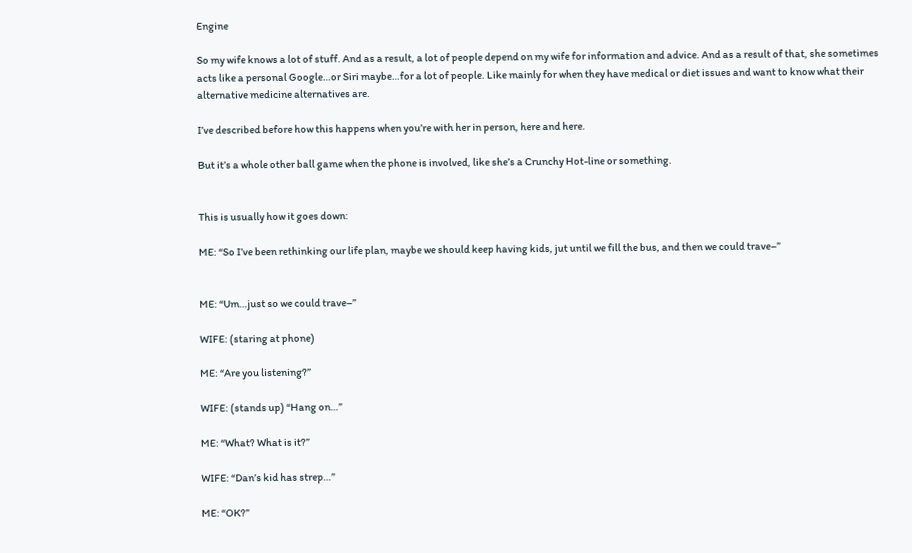Engine

So my wife knows a lot of stuff. And as a result, a lot of people depend on my wife for information and advice. And as a result of that, she sometimes acts like a personal Google…or Siri maybe…for a lot of people. Like mainly for when they have medical or diet issues and want to know what their alternative medicine alternatives are.

I’ve described before how this happens when you’re with her in person, here and here.

But it’s a whole other ball game when the phone is involved, like she’s a Crunchy Hot-line or something.


This is usually how it goes down:

ME: “So I’ve been rethinking our life plan, maybe we should keep having kids, jut until we fill the bus, and then we could trave–”


ME: “Um…just so we could trave–”

WIFE: (staring at phone)

ME: “Are you listening?”

WIFE: (stands up) “Hang on…”

ME: “What? What is it?”

WIFE: “Dan’s kid has strep…”

ME: “OK?”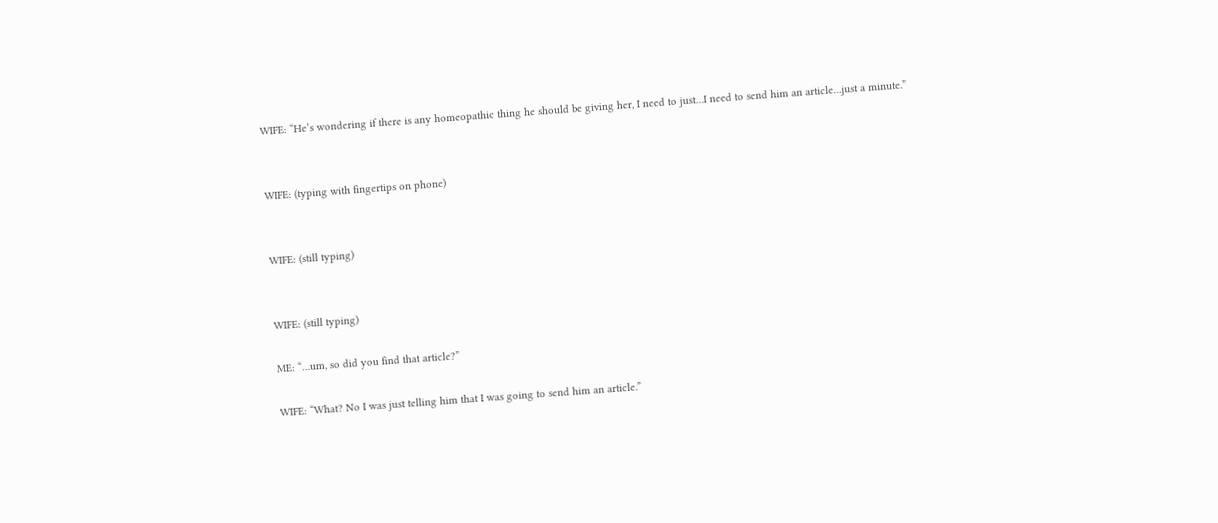WIFE: “He’s wondering if there is any homeopathic thing he should be giving her, I need to just…I need to send him an article…just a minute.”


WIFE: (typing with fingertips on phone)


WIFE: (still typing)


WIFE: (still typing)

ME: “…um, so did you find that article?”

WIFE: “What? No I was just telling him that I was going to send him an article.”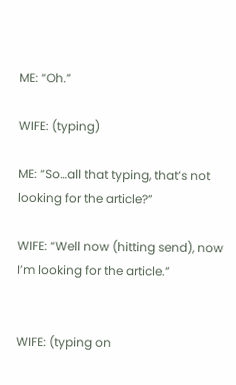ME: “Oh.”

WIFE: (typing)

ME: “So…all that typing, that’s not looking for the article?”

WIFE: “Well now (hitting send), now I’m looking for the article.”


WIFE: (typing on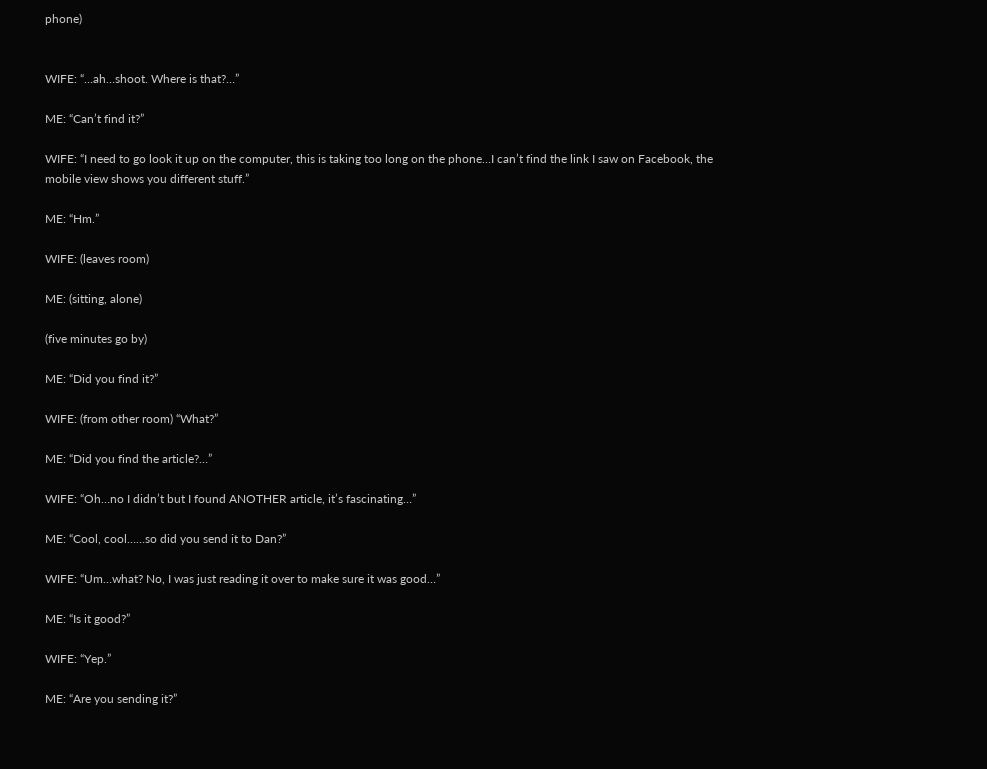phone)


WIFE: “…ah…shoot. Where is that?…”

ME: “Can’t find it?”

WIFE: “I need to go look it up on the computer, this is taking too long on the phone…I can’t find the link I saw on Facebook, the mobile view shows you different stuff.”

ME: “Hm.”

WIFE: (leaves room)

ME: (sitting, alone)

(five minutes go by)

ME: “Did you find it?”

WIFE: (from other room) “What?”

ME: “Did you find the article?…”

WIFE: “Oh…no I didn’t but I found ANOTHER article, it’s fascinating…”

ME: “Cool, cool……so did you send it to Dan?”

WIFE: “Um…what? No, I was just reading it over to make sure it was good…”

ME: “Is it good?”

WIFE: “Yep.”

ME: “Are you sending it?”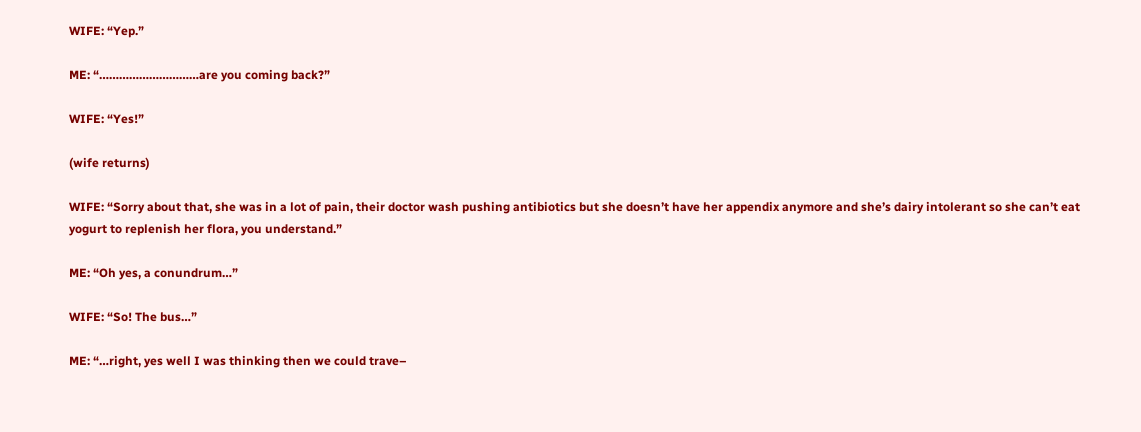WIFE: “Yep.”

ME: “…………………………are you coming back?”

WIFE: “Yes!”

(wife returns)

WIFE: “Sorry about that, she was in a lot of pain, their doctor wash pushing antibiotics but she doesn’t have her appendix anymore and she’s dairy intolerant so she can’t eat yogurt to replenish her flora, you understand.”

ME: “Oh yes, a conundrum…”

WIFE: “So! The bus…”

ME: “…right, yes well I was thinking then we could trave–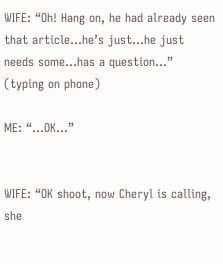WIFE: “Oh! Hang on, he had already seen that article…he’s just…he just needs some…has a question…” (typing on phone)

ME: “…OK…”


WIFE: “OK shoot, now Cheryl is calling, she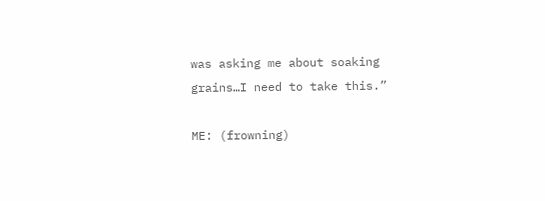was asking me about soaking grains…I need to take this.”

ME: (frowning)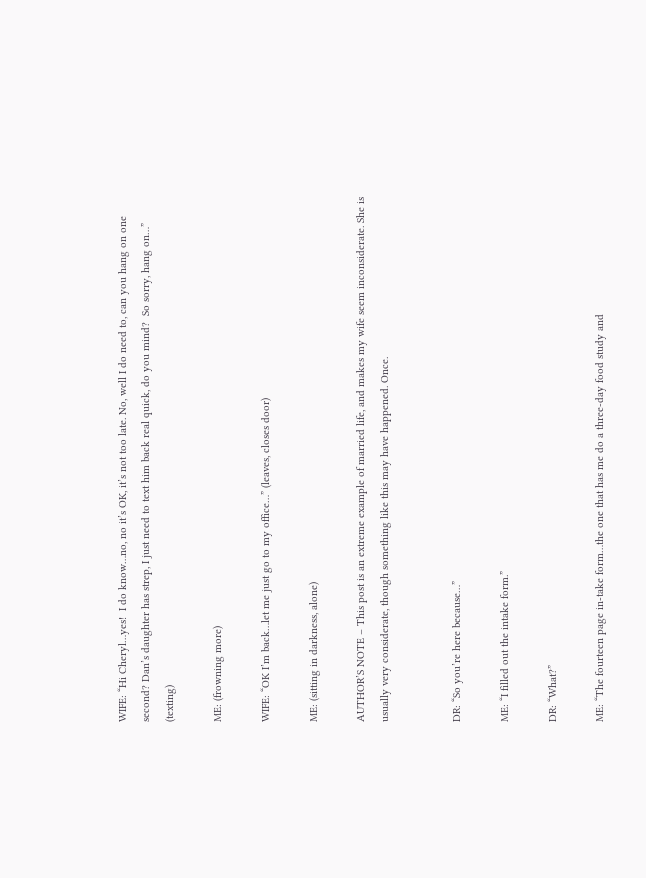WIFE: “Hi Cheryl…yes!  I do know…no, no it’s OK, it’s not too late. No, well I do need to, can you hang on one second? Dan’s daughter has strep, I just need to text him back real quick, do you mind?  So sorry, hang on…” (texting)

ME: (frowning more)

WIFE: “OK I’m back…let me just go to my office…” (leaves, closes door)

ME: (sitting in darkness, alone)

AUTHOR’S NOTE – This post is an extreme example of married life, and makes my wife seem inconsiderate. She is usually very considerate, though something like this may have happened. Once.


DR: “So you’re here because…”

ME: “I filled out the intake form.”

DR: “What?”

ME: “The fourteen page in-take form…the one that has me do a three-day food study and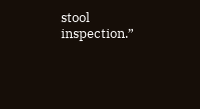stool inspection.”